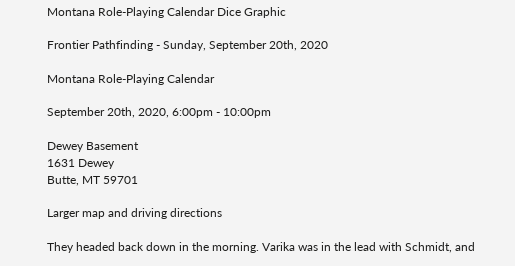Montana Role-Playing Calendar Dice Graphic

Frontier Pathfinding - Sunday, September 20th, 2020

Montana Role-Playing Calendar

September 20th, 2020, 6:00pm - 10:00pm

Dewey Basement
1631 Dewey
Butte, MT 59701

Larger map and driving directions

They headed back down in the morning. Varika was in the lead with Schmidt, and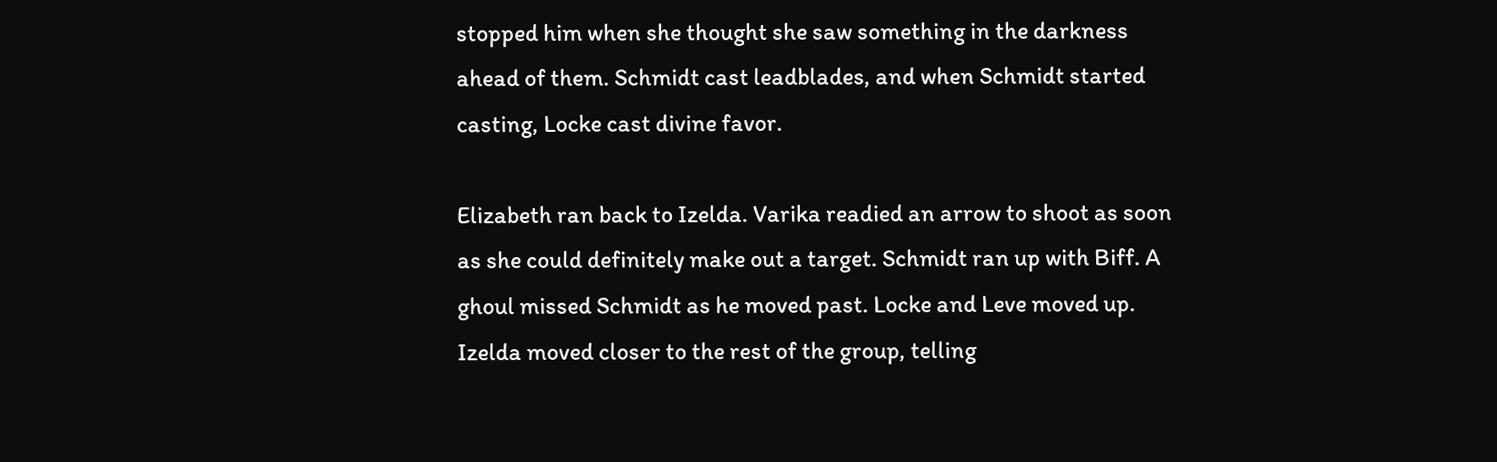stopped him when she thought she saw something in the darkness ahead of them. Schmidt cast leadblades, and when Schmidt started casting, Locke cast divine favor.

Elizabeth ran back to Izelda. Varika readied an arrow to shoot as soon as she could definitely make out a target. Schmidt ran up with Biff. A ghoul missed Schmidt as he moved past. Locke and Leve moved up. Izelda moved closer to the rest of the group, telling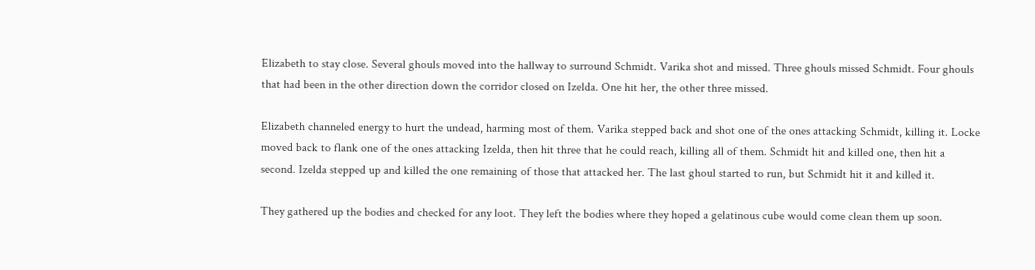Elizabeth to stay close. Several ghouls moved into the hallway to surround Schmidt. Varika shot and missed. Three ghouls missed Schmidt. Four ghouls that had been in the other direction down the corridor closed on Izelda. One hit her, the other three missed.

Elizabeth channeled energy to hurt the undead, harming most of them. Varika stepped back and shot one of the ones attacking Schmidt, killing it. Locke moved back to flank one of the ones attacking Izelda, then hit three that he could reach, killing all of them. Schmidt hit and killed one, then hit a second. Izelda stepped up and killed the one remaining of those that attacked her. The last ghoul started to run, but Schmidt hit it and killed it.

They gathered up the bodies and checked for any loot. They left the bodies where they hoped a gelatinous cube would come clean them up soon.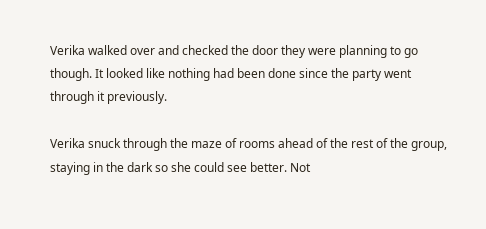Verika walked over and checked the door they were planning to go though. It looked like nothing had been done since the party went through it previously.

Verika snuck through the maze of rooms ahead of the rest of the group, staying in the dark so she could see better. Not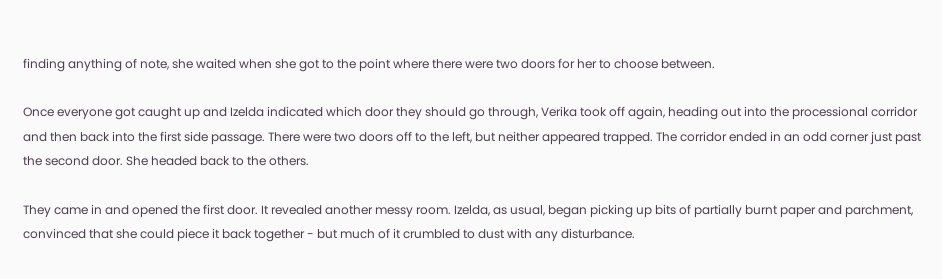finding anything of note, she waited when she got to the point where there were two doors for her to choose between.

Once everyone got caught up and Izelda indicated which door they should go through, Verika took off again, heading out into the processional corridor and then back into the first side passage. There were two doors off to the left, but neither appeared trapped. The corridor ended in an odd corner just past the second door. She headed back to the others.

They came in and opened the first door. It revealed another messy room. Izelda, as usual, began picking up bits of partially burnt paper and parchment, convinced that she could piece it back together - but much of it crumbled to dust with any disturbance.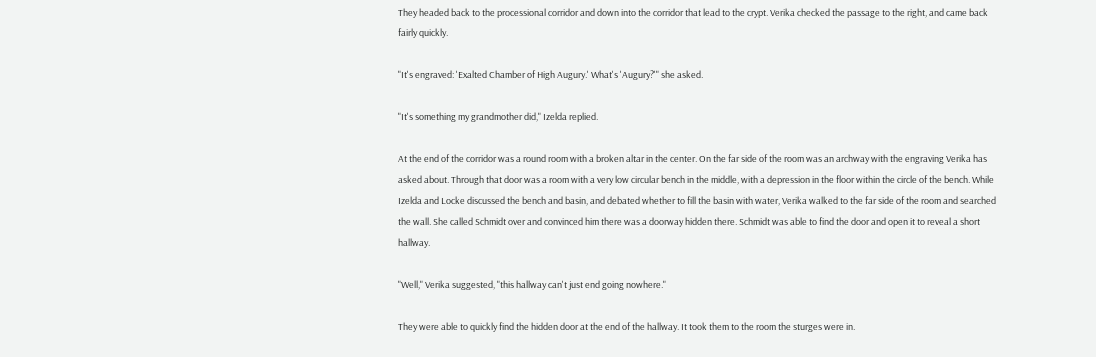They headed back to the processional corridor and down into the corridor that lead to the crypt. Verika checked the passage to the right, and came back fairly quickly.

"It's engraved: 'Exalted Chamber of High Augury.' What's 'Augury?'" she asked.

"It's something my grandmother did," Izelda replied.

At the end of the corridor was a round room with a broken altar in the center. On the far side of the room was an archway with the engraving Verika has asked about. Through that door was a room with a very low circular bench in the middle, with a depression in the floor within the circle of the bench. While Izelda and Locke discussed the bench and basin, and debated whether to fill the basin with water, Verika walked to the far side of the room and searched the wall. She called Schmidt over and convinced him there was a doorway hidden there. Schmidt was able to find the door and open it to reveal a short hallway.

"Well," Verika suggested, "this hallway can't just end going nowhere."

They were able to quickly find the hidden door at the end of the hallway. It took them to the room the sturges were in.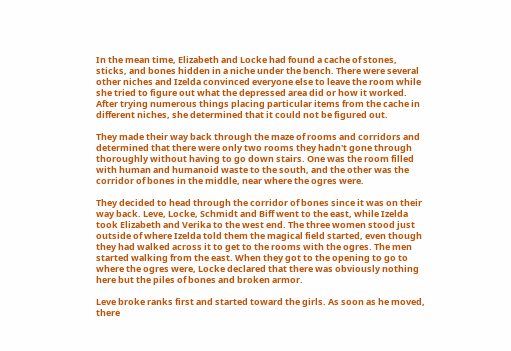In the mean time, Elizabeth and Locke had found a cache of stones, sticks, and bones hidden in a niche under the bench. There were several other niches and Izelda convinced everyone else to leave the room while she tried to figure out what the depressed area did or how it worked. After trying numerous things placing particular items from the cache in different niches, she determined that it could not be figured out.

They made their way back through the maze of rooms and corridors and determined that there were only two rooms they hadn't gone through thoroughly without having to go down stairs. One was the room filled with human and humanoid waste to the south, and the other was the corridor of bones in the middle, near where the ogres were.

They decided to head through the corridor of bones since it was on their way back. Leve, Locke, Schmidt and Biff went to the east, while Izelda took Elizabeth and Verika to the west end. The three women stood just outside of where Izelda told them the magical field started, even though they had walked across it to get to the rooms with the ogres. The men started walking from the east. When they got to the opening to go to where the ogres were, Locke declared that there was obviously nothing here but the piles of bones and broken armor.

Leve broke ranks first and started toward the girls. As soon as he moved, there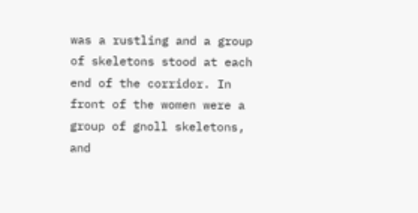was a rustling and a group of skeletons stood at each end of the corridor. In front of the women were a group of gnoll skeletons, and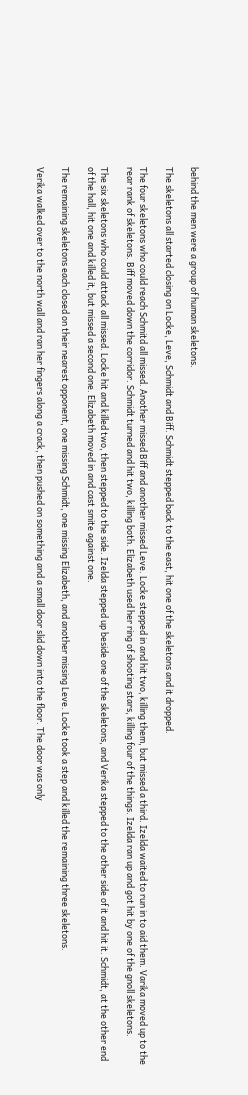behind the men were a group of human skeletons.

The skeletons all started closing on Locke, Leve, Schmidt and Biff. Schmidt stepped back to the east, hit one of the skeletons and it dropped.

The four skeletons who could reach Schmitd all missed. Another missed Biff and another missed Leve. Locke stepped in and hit two, killing them, but missed a third. Izelda waited to run in to aid them. Varika moved up to the rear rank of skeletons. Biff moved down the corridor. Schmidt turned and hit two, killing both. Elizabeth used her ring of shooting stars, killing four of the things. Izelda ran up and got hit by one of the gnoll skeletons.

The six skeletons who could attack all missed. Locke hit and killed two, then stepped to the side. Izelda stepped up beside one of the skeletons, and Verika stepped to the other side of it and hit it. Schmidt, at the other end of the hall, hit one and killed it, but missed a second one. Elizabeth moved in and cast smite against one.

The remaining skeletons each closed on their nearest opponent, one missing Schmidt, one missing Elizabeth, and another missing Leve. Locke took a step and killed the remaining three skeletons.

Verika walked over to the north wall and ran her fingers along a crack, then pushed on something and a small door slid down into the floor. The door was only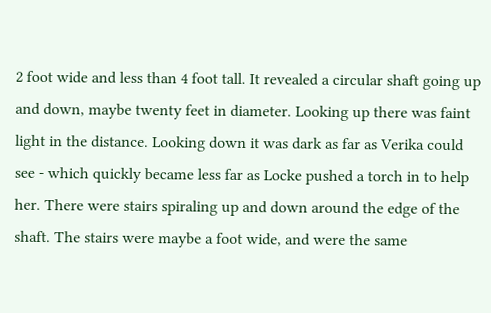2 foot wide and less than 4 foot tall. It revealed a circular shaft going up and down, maybe twenty feet in diameter. Looking up there was faint light in the distance. Looking down it was dark as far as Verika could see - which quickly became less far as Locke pushed a torch in to help her. There were stairs spiraling up and down around the edge of the shaft. The stairs were maybe a foot wide, and were the same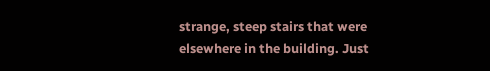strange, steep stairs that were elsewhere in the building. Just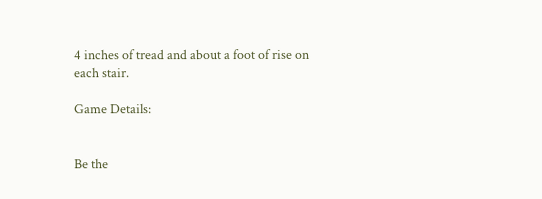4 inches of tread and about a foot of rise on each stair.

Game Details:


Be the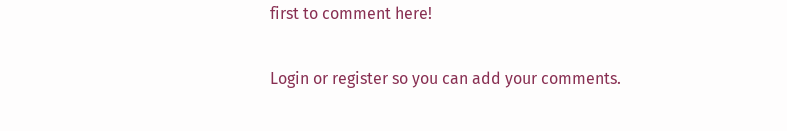first to comment here!

Login or register so you can add your comments.